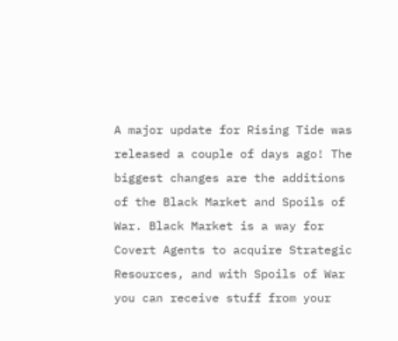A major update for Rising Tide was released a couple of days ago! The biggest changes are the additions of the Black Market and Spoils of War. Black Market is a way for Covert Agents to acquire Strategic Resources, and with Spoils of War you can receive stuff from your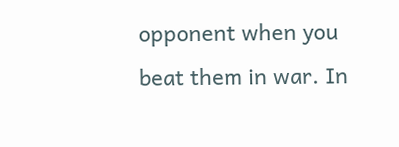opponent when you beat them in war. In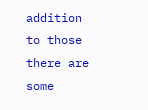addition to those there are some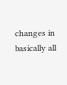changes in basically all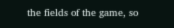the fields of the game, so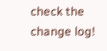check the change log!